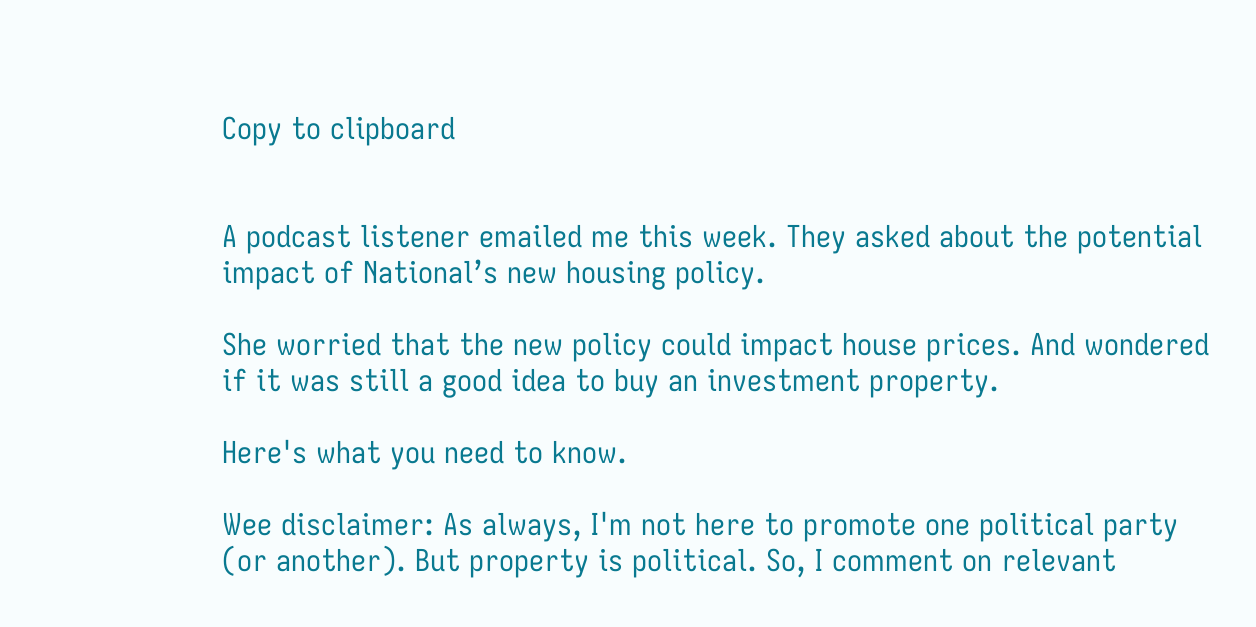Copy to clipboard


A podcast listener emailed me this week. They asked about the potential impact of National’s new housing policy.

She worried that the new policy could impact house prices. And wondered if it was still a good idea to buy an investment property.

Here's what you need to know.

Wee disclaimer: As always, I'm not here to promote one political party (or another). But property is political. So, I comment on relevant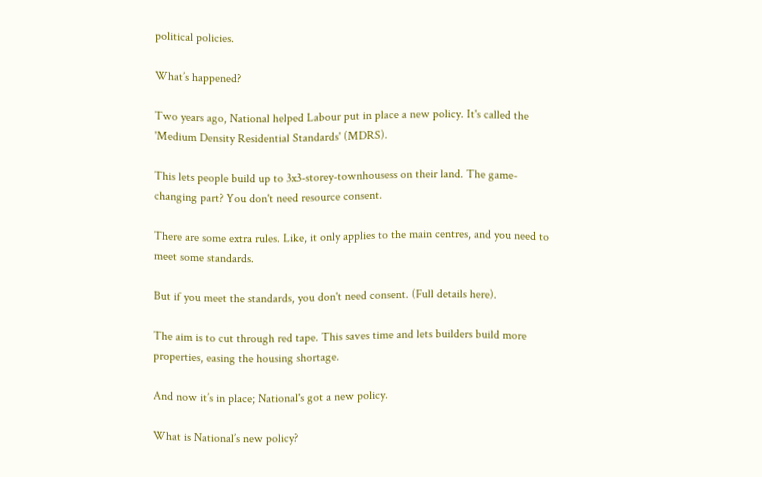political policies.

What’s happened?

Two years ago, National helped Labour put in place a new policy. It's called the 'Medium Density Residential Standards' (MDRS).

This lets people build up to 3x3-storey-townhousess on their land. The game-changing part? You don't need resource consent.

There are some extra rules. Like, it only applies to the main centres, and you need to meet some standards.

But if you meet the standards, you don't need consent. (Full details here).

The aim is to cut through red tape. This saves time and lets builders build more properties, easing the housing shortage.

And now it’s in place; National's got a new policy.

What is National’s new policy?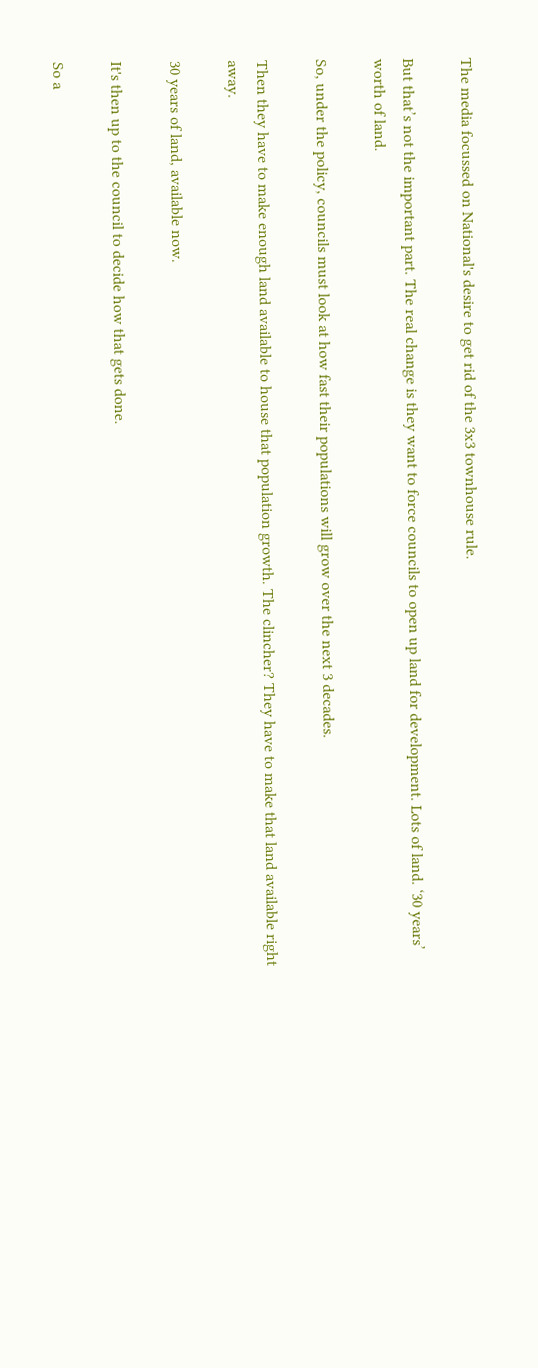The media focussed on National's desire to get rid of the 3x3 townhouse rule.

But that’s not the important part. The real change is they want to force councils to open up land for development. Lots of land. ‘30 years’ worth of land.

So, under the policy, councils must look at how fast their populations will grow over the next 3 decades.

Then they have to make enough land available to house that population growth. The clincher? They have to make that land available right away.

30 years of land, available now.

It's then up to the council to decide how that gets done.

So a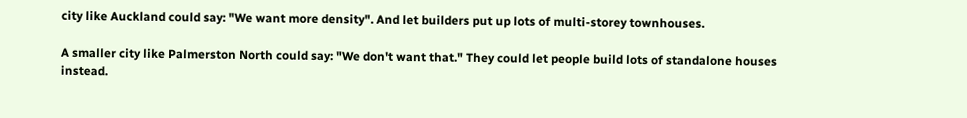city like Auckland could say: "We want more density". And let builders put up lots of multi-storey townhouses.

A smaller city like Palmerston North could say: "We don't want that." They could let people build lots of standalone houses instead.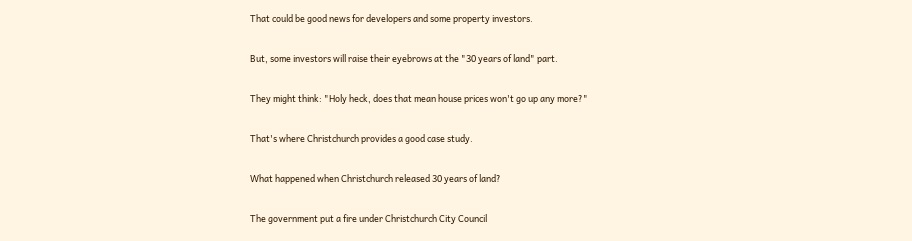That could be good news for developers and some property investors.

But, some investors will raise their eyebrows at the "30 years of land" part.

They might think: "Holy heck, does that mean house prices won't go up any more?"

That's where Christchurch provides a good case study.

What happened when Christchurch released 30 years of land?

The government put a fire under Christchurch City Council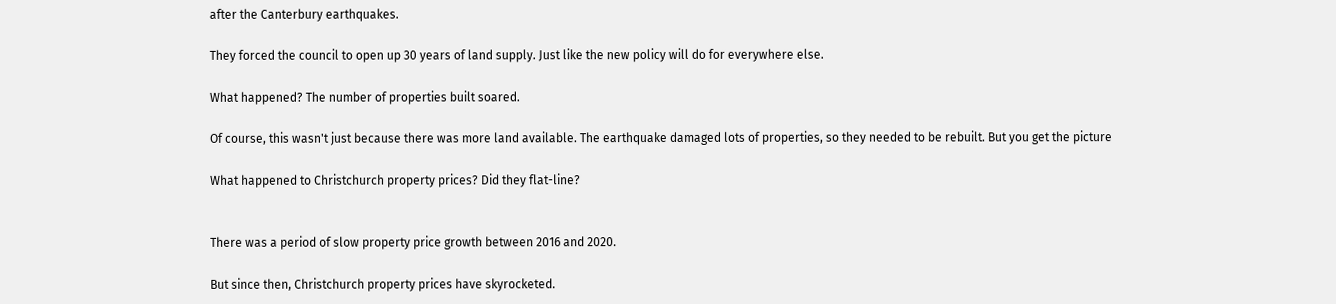after the Canterbury earthquakes.

They forced the council to open up 30 years of land supply. Just like the new policy will do for everywhere else.

What happened? The number of properties built soared.

Of course, this wasn't just because there was more land available. The earthquake damaged lots of properties, so they needed to be rebuilt. But you get the picture

What happened to Christchurch property prices? Did they flat-line?


There was a period of slow property price growth between 2016 and 2020.

But since then, Christchurch property prices have skyrocketed.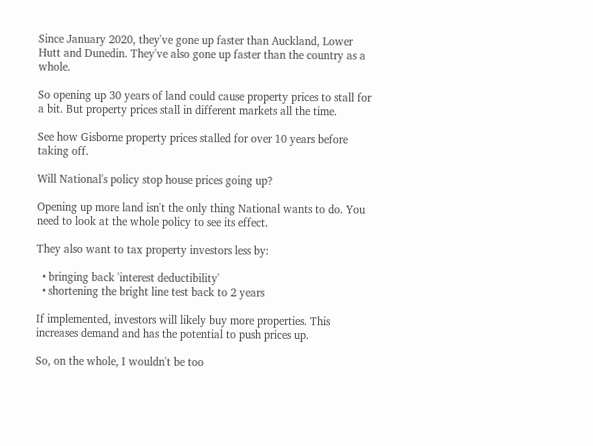Since January 2020, they've gone up faster than Auckland, Lower Hutt and Dunedin. They've also gone up faster than the country as a whole.

So opening up 30 years of land could cause property prices to stall for a bit. But property prices stall in different markets all the time.

See how Gisborne property prices stalled for over 10 years before taking off.

Will National's policy stop house prices going up?

Opening up more land isn't the only thing National wants to do. You need to look at the whole policy to see its effect.

They also want to tax property investors less by:

  • bringing back 'interest deductibility'
  • shortening the bright line test back to 2 years

If implemented, investors will likely buy more properties. This increases demand and has the potential to push prices up.

So, on the whole, I wouldn't be too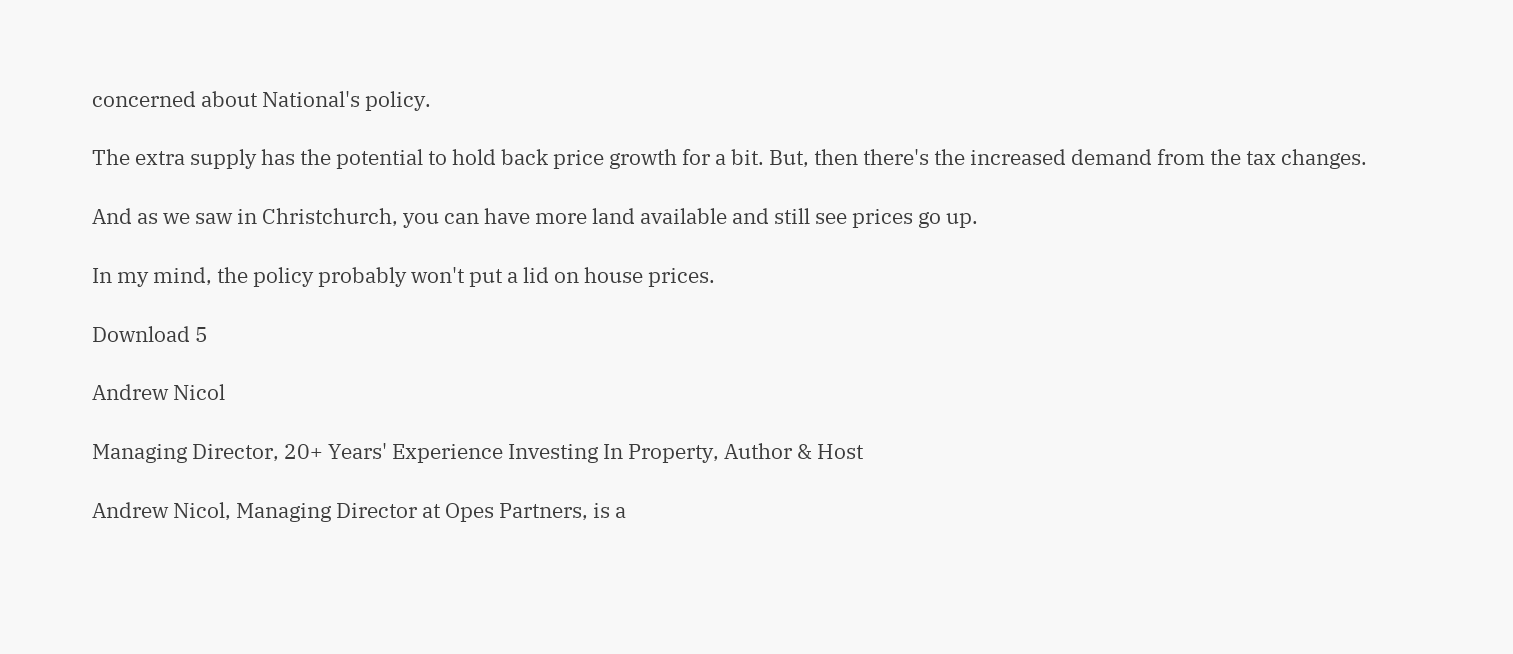concerned about National's policy.

The extra supply has the potential to hold back price growth for a bit. But, then there's the increased demand from the tax changes.

And as we saw in Christchurch, you can have more land available and still see prices go up.

In my mind, the policy probably won't put a lid on house prices.

Download 5

Andrew Nicol

Managing Director, 20+ Years' Experience Investing In Property, Author & Host

Andrew Nicol, Managing Director at Opes Partners, is a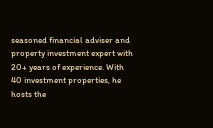seasoned financial adviser and property investment expert with 20+ years of experience. With 40 investment properties, he hosts the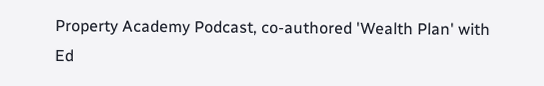Property Academy Podcast, co-authored 'Wealth Plan' with Ed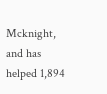Mcknight, and has helped 1,894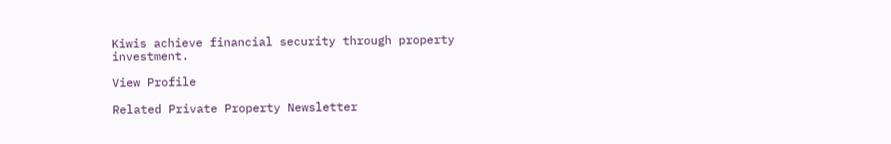Kiwis achieve financial security through property investment.

View Profile

Related Private Property Newsletter